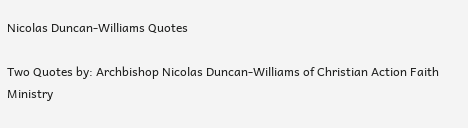Nicolas Duncan-Williams Quotes

Two Quotes by: Archbishop Nicolas Duncan-Williams of Christian Action Faith Ministry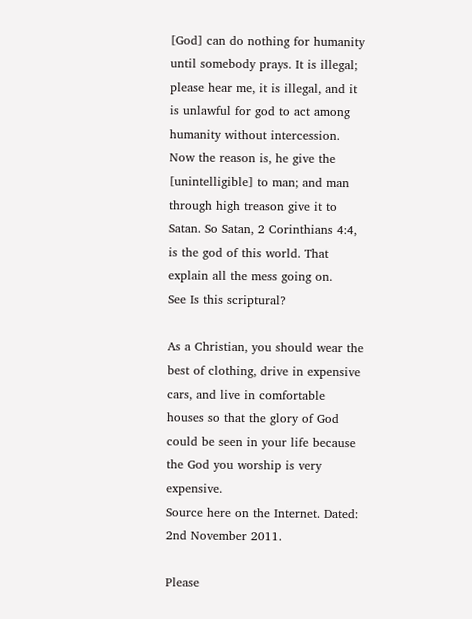[God] can do nothing for humanity until somebody prays. It is illegal; please hear me, it is illegal, and it is unlawful for god to act among humanity without intercession. Now the reason is, he give the [unintelligible] to man; and man through high treason give it to Satan. So Satan, 2 Corinthians 4:4, is the god of this world. That explain all the mess going on.
See Is this scriptural?

As a Christian, you should wear the best of clothing, drive in expensive cars, and live in comfortable houses so that the glory of God could be seen in your life because the God you worship is very expensive.
Source here on the Internet. Dated: 2nd November 2011.

Please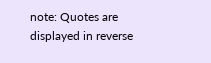note: Quotes are displayed in reverse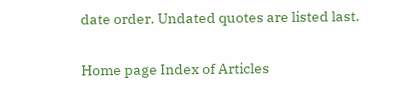date order. Undated quotes are listed last.

Home page Index of Articles